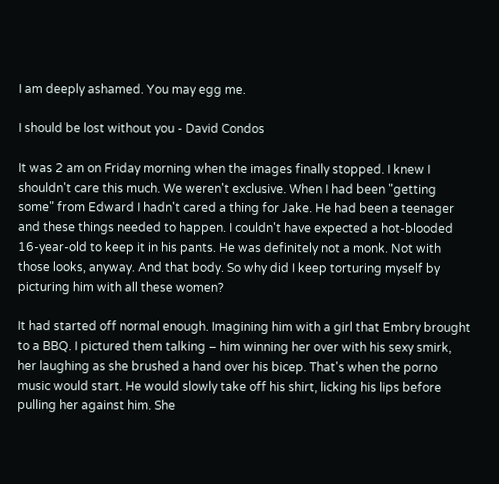I am deeply ashamed. You may egg me.

I should be lost without you - David Condos

It was 2 am on Friday morning when the images finally stopped. I knew I shouldn't care this much. We weren't exclusive. When I had been "getting some" from Edward I hadn't cared a thing for Jake. He had been a teenager and these things needed to happen. I couldn't have expected a hot-blooded 16-year-old to keep it in his pants. He was definitely not a monk. Not with those looks, anyway. And that body. So why did I keep torturing myself by picturing him with all these women?

It had started off normal enough. Imagining him with a girl that Embry brought to a BBQ. I pictured them talking – him winning her over with his sexy smirk, her laughing as she brushed a hand over his bicep. That's when the porno music would start. He would slowly take off his shirt, licking his lips before pulling her against him. She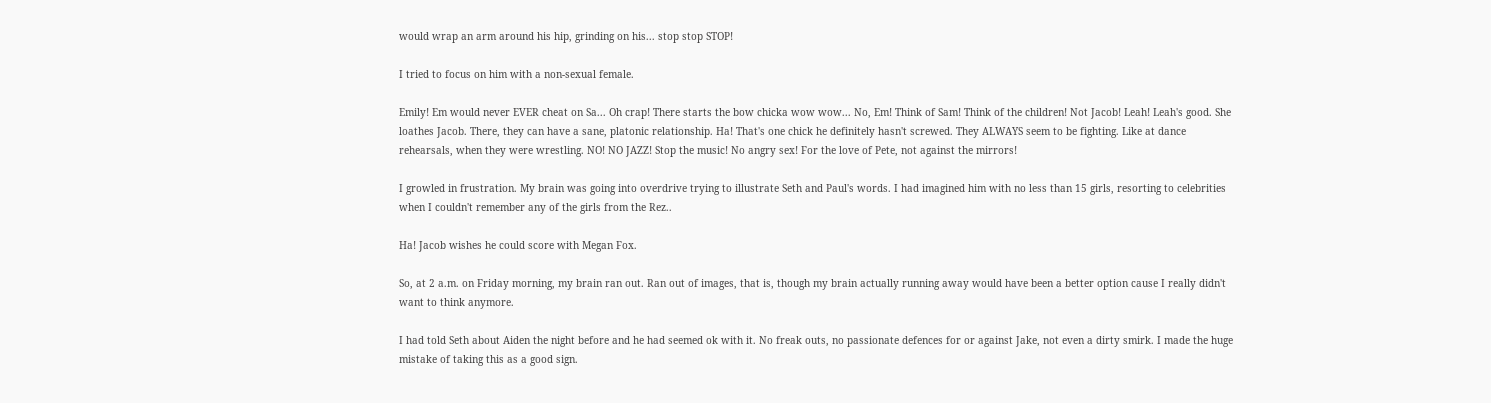would wrap an arm around his hip, grinding on his... stop stop STOP!

I tried to focus on him with a non-sexual female.

Emily! Em would never EVER cheat on Sa... Oh crap! There starts the bow chicka wow wow... No, Em! Think of Sam! Think of the children! Not Jacob! Leah! Leah's good. She loathes Jacob. There, they can have a sane, platonic relationship. Ha! That's one chick he definitely hasn't screwed. They ALWAYS seem to be fighting. Like at dance rehearsals, when they were wrestling. NO! NO JAZZ! Stop the music! No angry sex! For the love of Pete, not against the mirrors!

I growled in frustration. My brain was going into overdrive trying to illustrate Seth and Paul's words. I had imagined him with no less than 15 girls, resorting to celebrities when I couldn't remember any of the girls from the Rez..

Ha! Jacob wishes he could score with Megan Fox.

So, at 2 a.m. on Friday morning, my brain ran out. Ran out of images, that is, though my brain actually running away would have been a better option cause I really didn't want to think anymore.

I had told Seth about Aiden the night before and he had seemed ok with it. No freak outs, no passionate defences for or against Jake, not even a dirty smirk. I made the huge mistake of taking this as a good sign.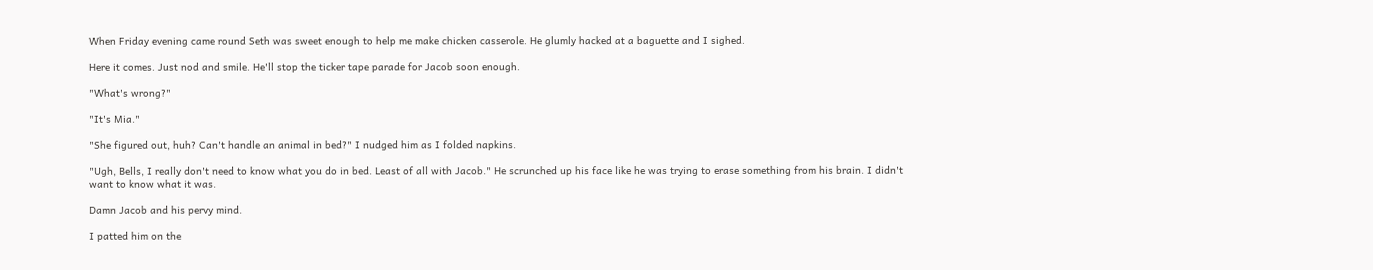When Friday evening came round Seth was sweet enough to help me make chicken casserole. He glumly hacked at a baguette and I sighed.

Here it comes. Just nod and smile. He'll stop the ticker tape parade for Jacob soon enough.

"What's wrong?"

"It's Mia."

"She figured out, huh? Can't handle an animal in bed?" I nudged him as I folded napkins.

"Ugh, Bells, I really don't need to know what you do in bed. Least of all with Jacob." He scrunched up his face like he was trying to erase something from his brain. I didn't want to know what it was.

Damn Jacob and his pervy mind.

I patted him on the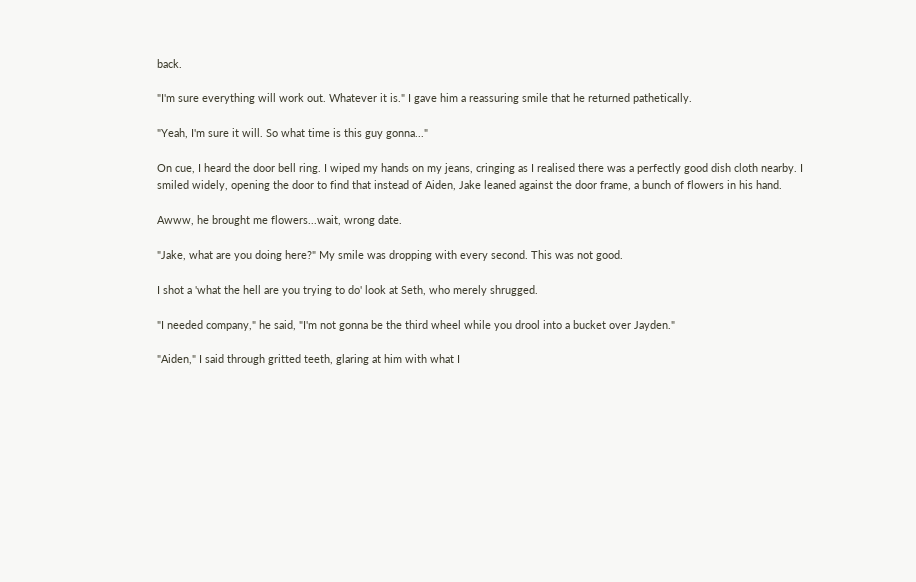back.

"I'm sure everything will work out. Whatever it is." I gave him a reassuring smile that he returned pathetically.

"Yeah, I'm sure it will. So what time is this guy gonna..."

On cue, I heard the door bell ring. I wiped my hands on my jeans, cringing as I realised there was a perfectly good dish cloth nearby. I smiled widely, opening the door to find that instead of Aiden, Jake leaned against the door frame, a bunch of flowers in his hand.

Awww, he brought me flowers...wait, wrong date.

"Jake, what are you doing here?" My smile was dropping with every second. This was not good.

I shot a 'what the hell are you trying to do' look at Seth, who merely shrugged.

"I needed company," he said, "I'm not gonna be the third wheel while you drool into a bucket over Jayden."

"Aiden," I said through gritted teeth, glaring at him with what I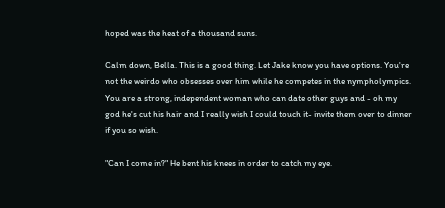hoped was the heat of a thousand suns.

Calm down, Bella. This is a good thing. Let Jake know you have options. You're not the weirdo who obsesses over him while he competes in the nympholympics. You are a strong, independent woman who can date other guys and - oh my god he's cut his hair and I really wish I could touch it- invite them over to dinner if you so wish.

"Can I come in?" He bent his knees in order to catch my eye.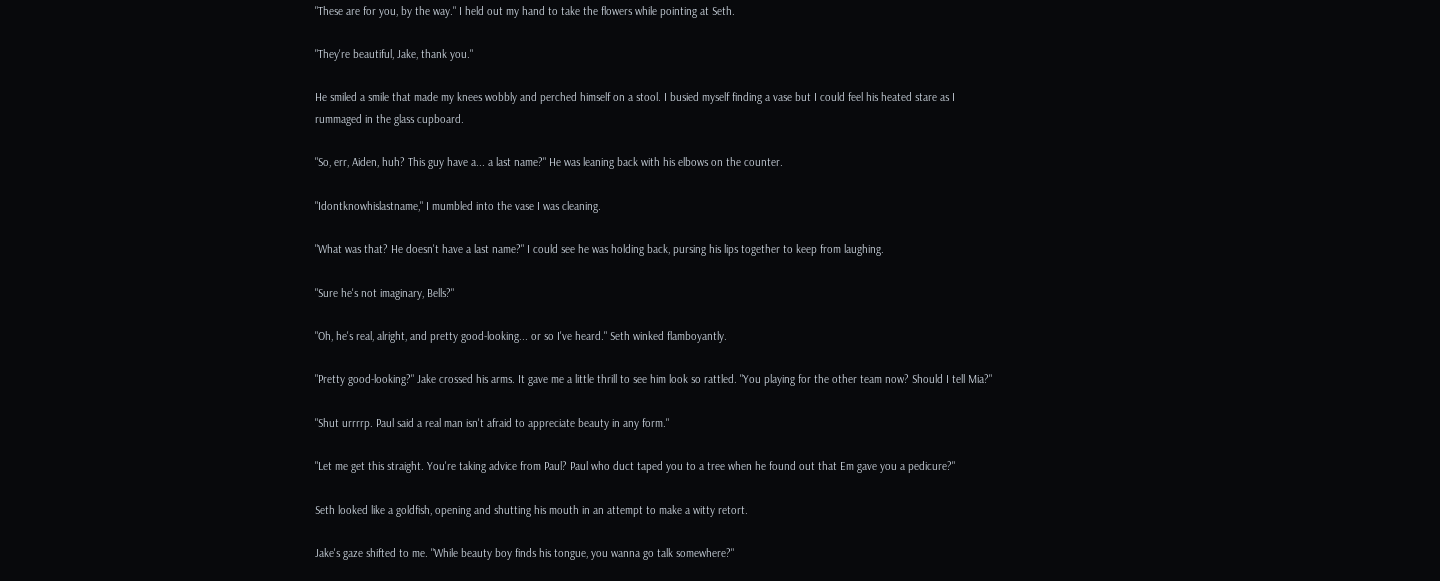"These are for you, by the way." I held out my hand to take the flowers while pointing at Seth.

"They're beautiful, Jake, thank you."

He smiled a smile that made my knees wobbly and perched himself on a stool. I busied myself finding a vase but I could feel his heated stare as I rummaged in the glass cupboard.

"So, err, Aiden, huh? This guy have a... a last name?" He was leaning back with his elbows on the counter.

"Idontknowhislastname," I mumbled into the vase I was cleaning.

"What was that? He doesn't have a last name?" I could see he was holding back, pursing his lips together to keep from laughing.

"Sure he's not imaginary, Bells?"

"Oh, he's real, alright, and pretty good-looking... or so I've heard." Seth winked flamboyantly.

"Pretty good-looking?" Jake crossed his arms. It gave me a little thrill to see him look so rattled. "You playing for the other team now? Should I tell Mia?"

"Shut urrrrp. Paul said a real man isn't afraid to appreciate beauty in any form."

"Let me get this straight. You're taking advice from Paul? Paul who duct taped you to a tree when he found out that Em gave you a pedicure?"

Seth looked like a goldfish, opening and shutting his mouth in an attempt to make a witty retort.

Jake's gaze shifted to me. "While beauty boy finds his tongue, you wanna go talk somewhere?"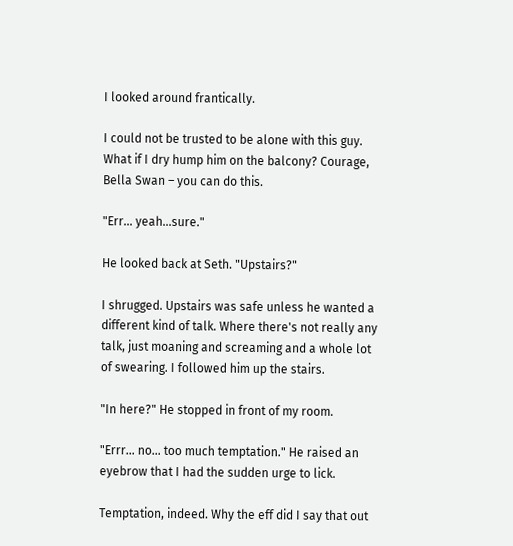I looked around frantically.

I could not be trusted to be alone with this guy. What if I dry hump him on the balcony? Courage, Bella Swan – you can do this.

"Err… yeah...sure."

He looked back at Seth. "Upstairs?"

I shrugged. Upstairs was safe unless he wanted a different kind of talk. Where there's not really any talk, just moaning and screaming and a whole lot of swearing. I followed him up the stairs.

"In here?" He stopped in front of my room.

"Errr... no... too much temptation." He raised an eyebrow that I had the sudden urge to lick.

Temptation, indeed. Why the eff did I say that out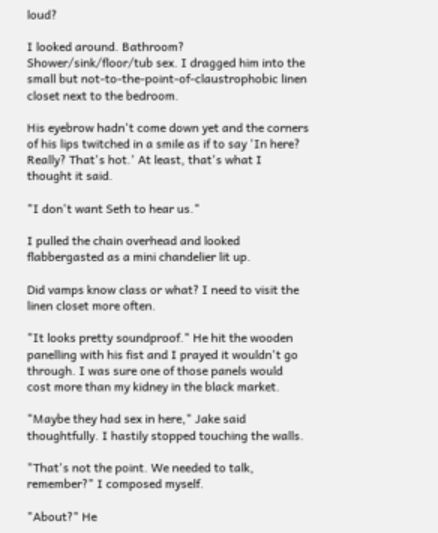loud?

I looked around. Bathroom? Shower/sink/floor/tub sex. I dragged him into the small but not-to-the-point-of-claustrophobic linen closet next to the bedroom.

His eyebrow hadn't come down yet and the corners of his lips twitched in a smile as if to say 'In here? Really? That's hot.' At least, that's what I thought it said.

"I don't want Seth to hear us."

I pulled the chain overhead and looked flabbergasted as a mini chandelier lit up.

Did vamps know class or what? I need to visit the linen closet more often.

"It looks pretty soundproof." He hit the wooden panelling with his fist and I prayed it wouldn't go through. I was sure one of those panels would cost more than my kidney in the black market.

"Maybe they had sex in here," Jake said thoughtfully. I hastily stopped touching the walls.

"That's not the point. We needed to talk, remember?" I composed myself.

"About?" He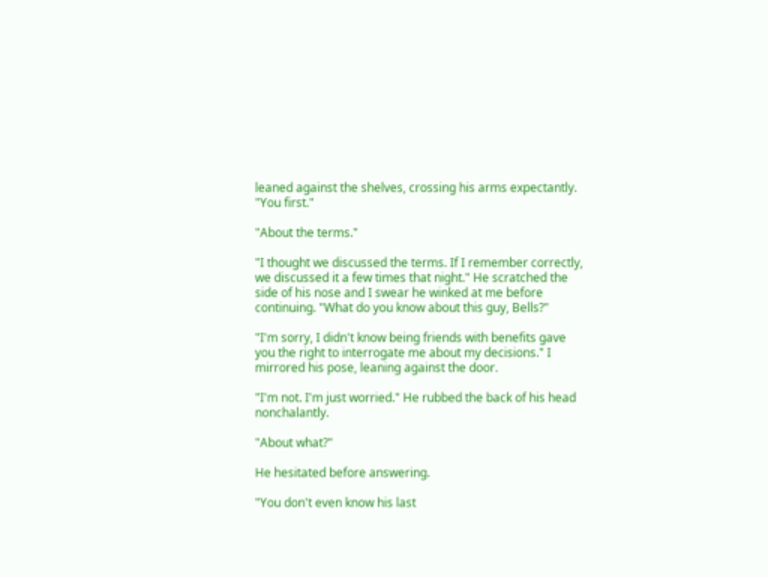leaned against the shelves, crossing his arms expectantly. "You first."

"About the terms."

"I thought we discussed the terms. If I remember correctly, we discussed it a few times that night." He scratched the side of his nose and I swear he winked at me before continuing. "What do you know about this guy, Bells?"

"I'm sorry, I didn't know being friends with benefits gave you the right to interrogate me about my decisions." I mirrored his pose, leaning against the door.

"I'm not. I'm just worried." He rubbed the back of his head nonchalantly.

"About what?"

He hesitated before answering.

"You don't even know his last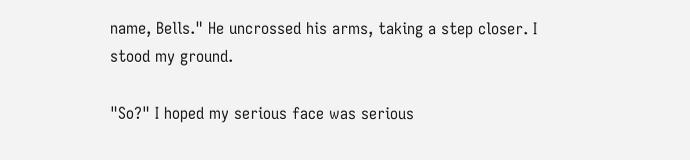name, Bells." He uncrossed his arms, taking a step closer. I stood my ground.

"So?" I hoped my serious face was serious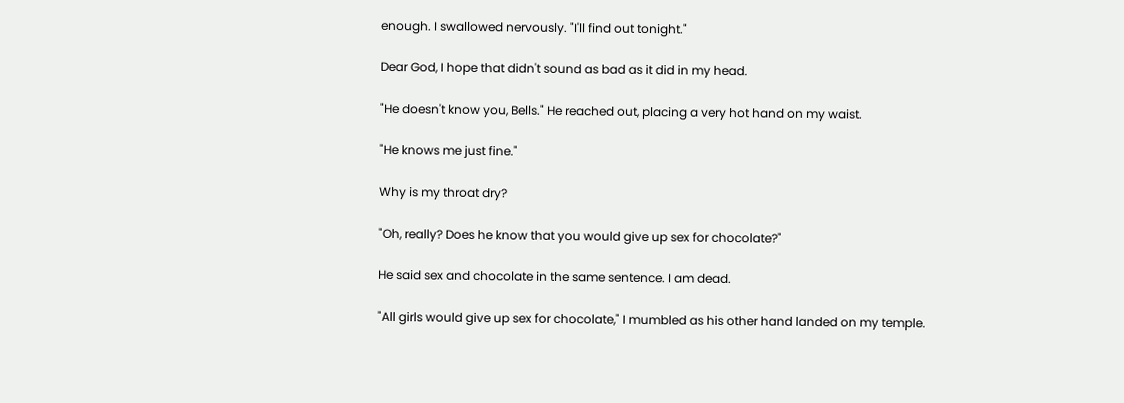enough. I swallowed nervously. "I'll find out tonight."

Dear God, I hope that didn't sound as bad as it did in my head.

"He doesn't know you, Bells." He reached out, placing a very hot hand on my waist.

"He knows me just fine."

Why is my throat dry?

"Oh, really? Does he know that you would give up sex for chocolate?"

He said sex and chocolate in the same sentence. I am dead.

"All girls would give up sex for chocolate," I mumbled as his other hand landed on my temple.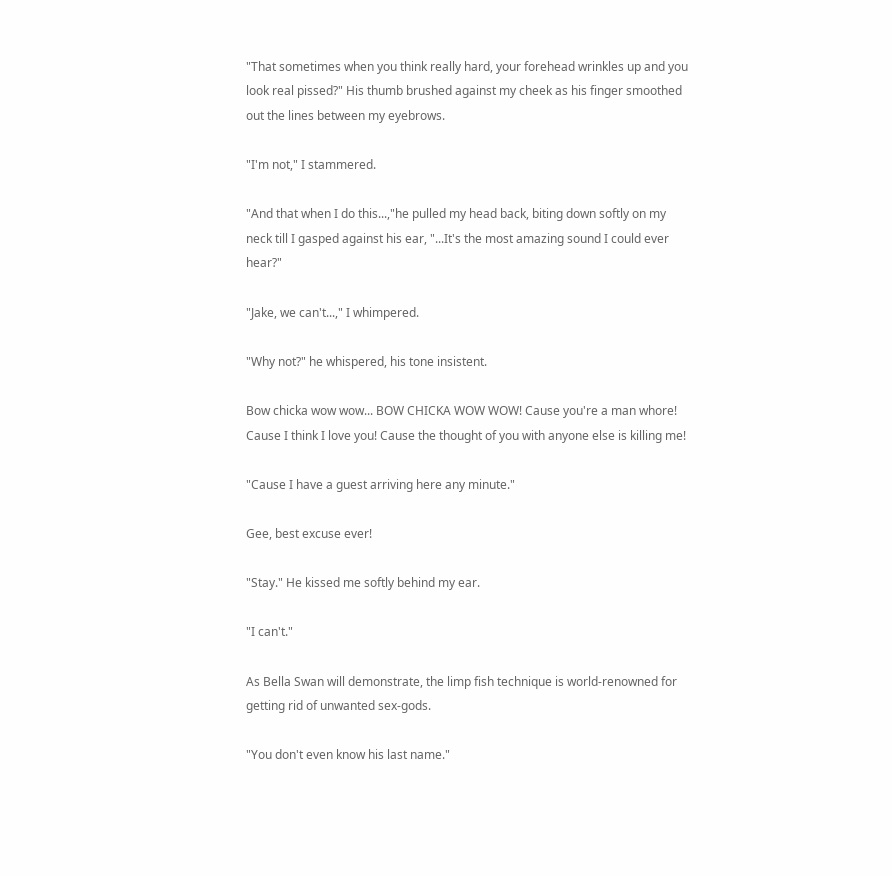"That sometimes when you think really hard, your forehead wrinkles up and you look real pissed?" His thumb brushed against my cheek as his finger smoothed out the lines between my eyebrows.

"I'm not," I stammered.

"And that when I do this...,"he pulled my head back, biting down softly on my neck till I gasped against his ear, "...It's the most amazing sound I could ever hear?"

"Jake, we can't...," I whimpered.

"Why not?" he whispered, his tone insistent.

Bow chicka wow wow... BOW CHICKA WOW WOW! Cause you're a man whore! Cause I think I love you! Cause the thought of you with anyone else is killing me!

"Cause I have a guest arriving here any minute."

Gee, best excuse ever!

"Stay." He kissed me softly behind my ear.

"I can't."

As Bella Swan will demonstrate, the limp fish technique is world-renowned for getting rid of unwanted sex-gods.

"You don't even know his last name."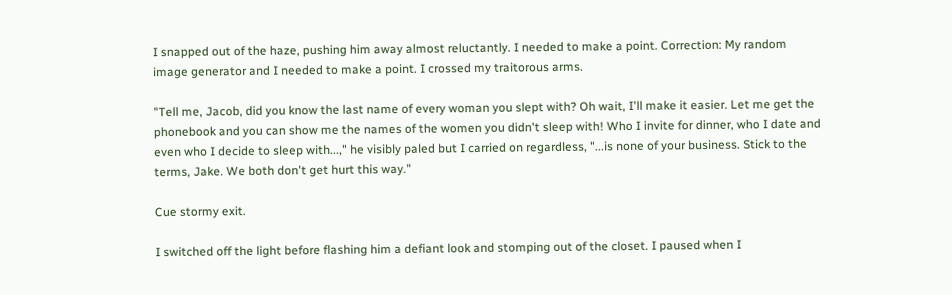I snapped out of the haze, pushing him away almost reluctantly. I needed to make a point. Correction: My random image generator and I needed to make a point. I crossed my traitorous arms.

"Tell me, Jacob, did you know the last name of every woman you slept with? Oh wait, I'll make it easier. Let me get the phonebook and you can show me the names of the women you didn't sleep with! Who I invite for dinner, who I date and even who I decide to sleep with...," he visibly paled but I carried on regardless, "...is none of your business. Stick to the terms, Jake. We both don't get hurt this way."

Cue stormy exit.

I switched off the light before flashing him a defiant look and stomping out of the closet. I paused when I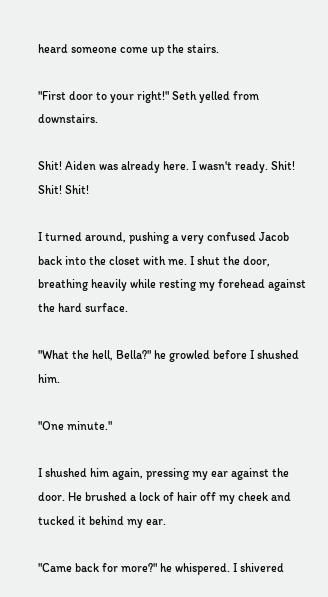heard someone come up the stairs.

"First door to your right!" Seth yelled from downstairs.

Shit! Aiden was already here. I wasn't ready. Shit! Shit! Shit!

I turned around, pushing a very confused Jacob back into the closet with me. I shut the door, breathing heavily while resting my forehead against the hard surface.

"What the hell, Bella?" he growled before I shushed him.

"One minute."

I shushed him again, pressing my ear against the door. He brushed a lock of hair off my cheek and tucked it behind my ear.

"Came back for more?" he whispered. I shivered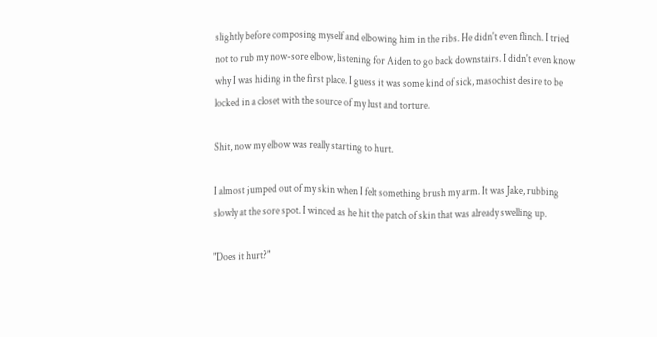slightly before composing myself and elbowing him in the ribs. He didn't even flinch. I tried not to rub my now-sore elbow, listening for Aiden to go back downstairs. I didn't even know why I was hiding in the first place. I guess it was some kind of sick, masochist desire to be locked in a closet with the source of my lust and torture.

Shit, now my elbow was really starting to hurt.

I almost jumped out of my skin when I felt something brush my arm. It was Jake, rubbing slowly at the sore spot. I winced as he hit the patch of skin that was already swelling up.

"Does it hurt?"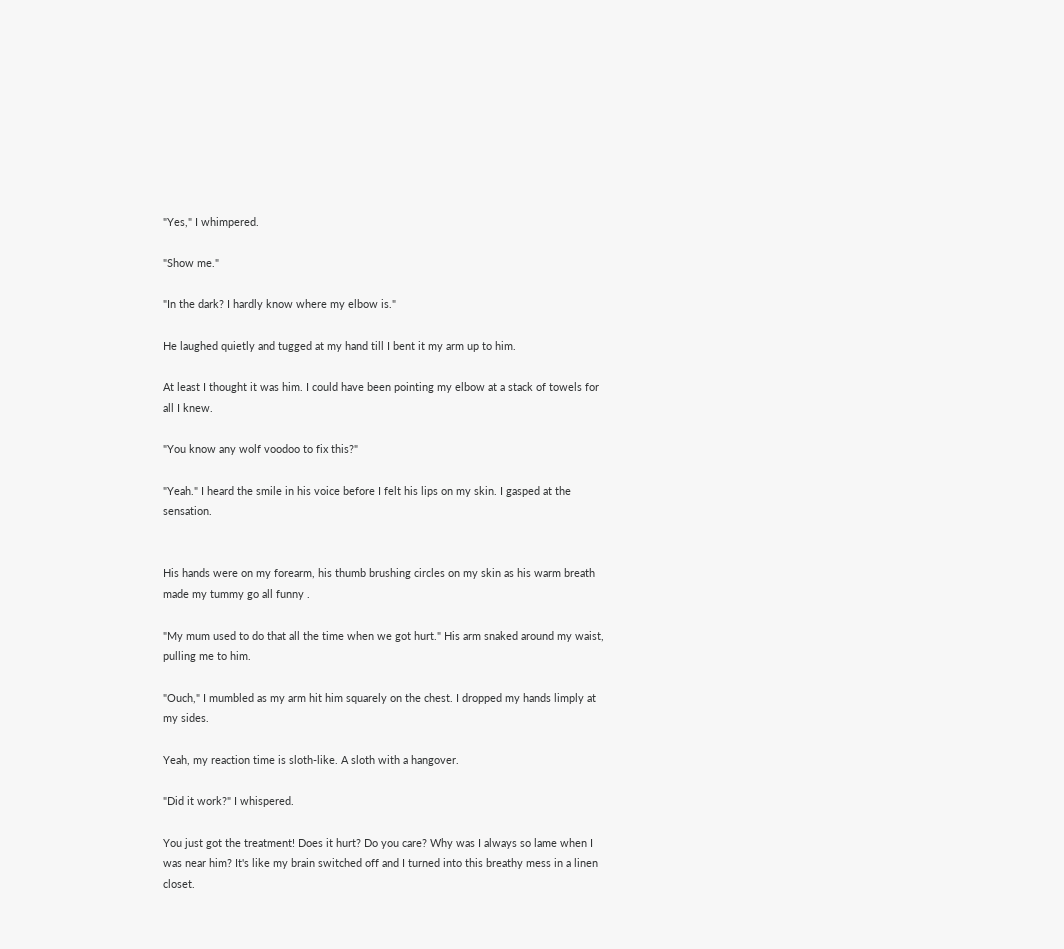"Yes," I whimpered.

"Show me."

"In the dark? I hardly know where my elbow is."

He laughed quietly and tugged at my hand till I bent it my arm up to him.

At least I thought it was him. I could have been pointing my elbow at a stack of towels for all I knew.

"You know any wolf voodoo to fix this?"

"Yeah." I heard the smile in his voice before I felt his lips on my skin. I gasped at the sensation.


His hands were on my forearm, his thumb brushing circles on my skin as his warm breath made my tummy go all funny .

"My mum used to do that all the time when we got hurt." His arm snaked around my waist, pulling me to him.

"Ouch," I mumbled as my arm hit him squarely on the chest. I dropped my hands limply at my sides.

Yeah, my reaction time is sloth-like. A sloth with a hangover.

"Did it work?" I whispered.

You just got the treatment! Does it hurt? Do you care? Why was I always so lame when I was near him? It's like my brain switched off and I turned into this breathy mess in a linen closet.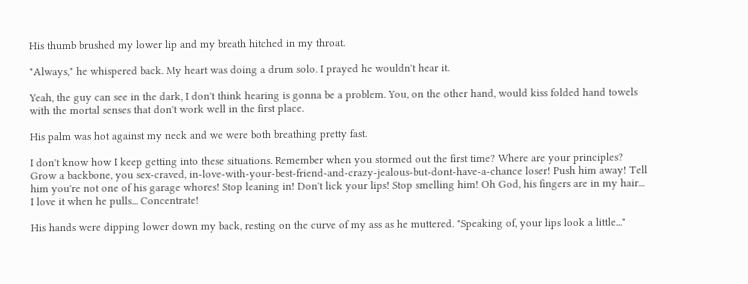His thumb brushed my lower lip and my breath hitched in my throat.

"Always," he whispered back. My heart was doing a drum solo. I prayed he wouldn't hear it.

Yeah, the guy can see in the dark, I don't think hearing is gonna be a problem. You, on the other hand, would kiss folded hand towels with the mortal senses that don't work well in the first place.

His palm was hot against my neck and we were both breathing pretty fast.

I don't know how I keep getting into these situations. Remember when you stormed out the first time? Where are your principles? Grow a backbone, you sex-craved, in-love-with-your-best-friend-and-crazy-jealous-but-dont-have-a-chance loser! Push him away! Tell him you're not one of his garage whores! Stop leaning in! Don't lick your lips! Stop smelling him! Oh God, his fingers are in my hair... I love it when he pulls... Concentrate!

His hands were dipping lower down my back, resting on the curve of my ass as he muttered. "Speaking of, your lips look a little..."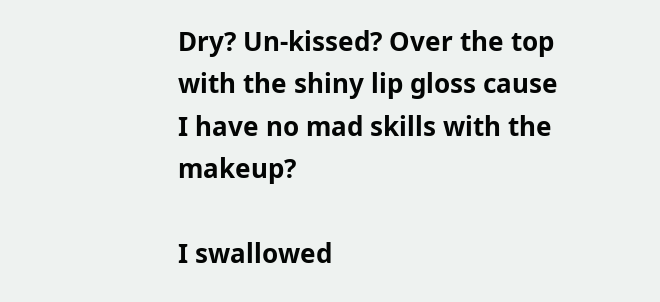Dry? Un-kissed? Over the top with the shiny lip gloss cause I have no mad skills with the makeup?

I swallowed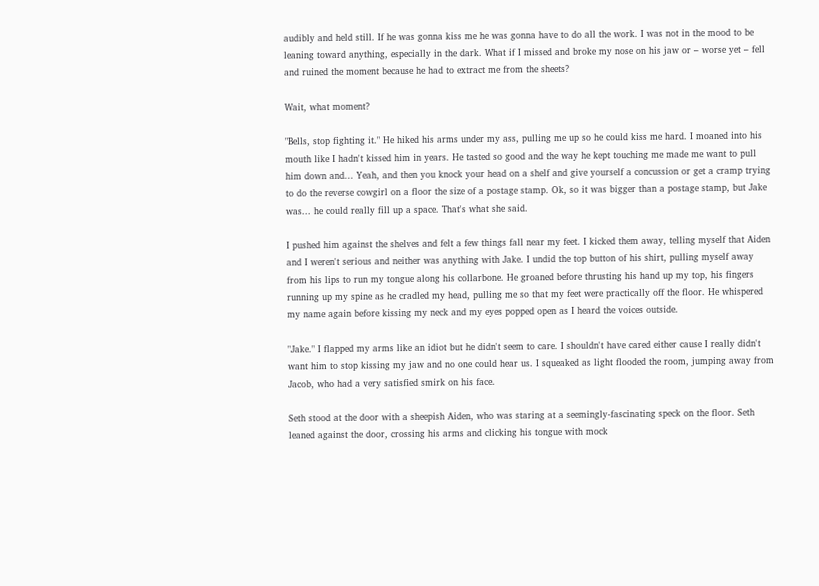audibly and held still. If he was gonna kiss me he was gonna have to do all the work. I was not in the mood to be leaning toward anything, especially in the dark. What if I missed and broke my nose on his jaw or – worse yet – fell and ruined the moment because he had to extract me from the sheets?

Wait, what moment?

"Bells, stop fighting it." He hiked his arms under my ass, pulling me up so he could kiss me hard. I moaned into his mouth like I hadn't kissed him in years. He tasted so good and the way he kept touching me made me want to pull him down and... Yeah, and then you knock your head on a shelf and give yourself a concussion or get a cramp trying to do the reverse cowgirl on a floor the size of a postage stamp. Ok, so it was bigger than a postage stamp, but Jake was... he could really fill up a space. That's what she said.

I pushed him against the shelves and felt a few things fall near my feet. I kicked them away, telling myself that Aiden and I weren't serious and neither was anything with Jake. I undid the top button of his shirt, pulling myself away from his lips to run my tongue along his collarbone. He groaned before thrusting his hand up my top, his fingers running up my spine as he cradled my head, pulling me so that my feet were practically off the floor. He whispered my name again before kissing my neck and my eyes popped open as I heard the voices outside.

"Jake." I flapped my arms like an idiot but he didn't seem to care. I shouldn't have cared either cause I really didn't want him to stop kissing my jaw and no one could hear us. I squeaked as light flooded the room, jumping away from Jacob, who had a very satisfied smirk on his face.

Seth stood at the door with a sheepish Aiden, who was staring at a seemingly-fascinating speck on the floor. Seth leaned against the door, crossing his arms and clicking his tongue with mock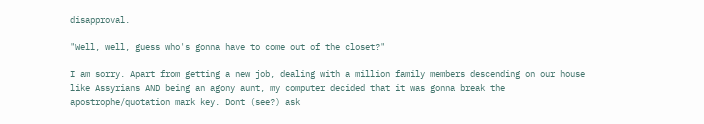disapproval.

"Well, well, guess who's gonna have to come out of the closet?"

I am sorry. Apart from getting a new job, dealing with a million family members descending on our house like Assyrians AND being an agony aunt, my computer decided that it was gonna break the apostrophe/quotation mark key. Dont (see?) ask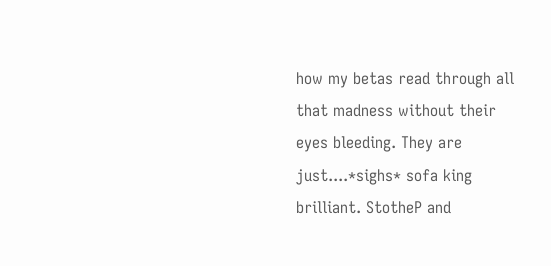how my betas read through all that madness without their eyes bleeding. They are just....*sighs* sofa king brilliant. StotheP and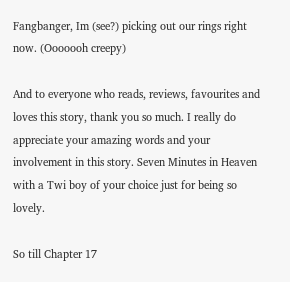Fangbanger, Im (see?) picking out our rings right now. (Ooooooh creepy)

And to everyone who reads, reviews, favourites and loves this story, thank you so much. I really do appreciate your amazing words and your involvement in this story. Seven Minutes in Heaven with a Twi boy of your choice just for being so lovely.

So till Chapter 17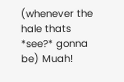(whenever the hale thats *see?* gonna be) Muah!